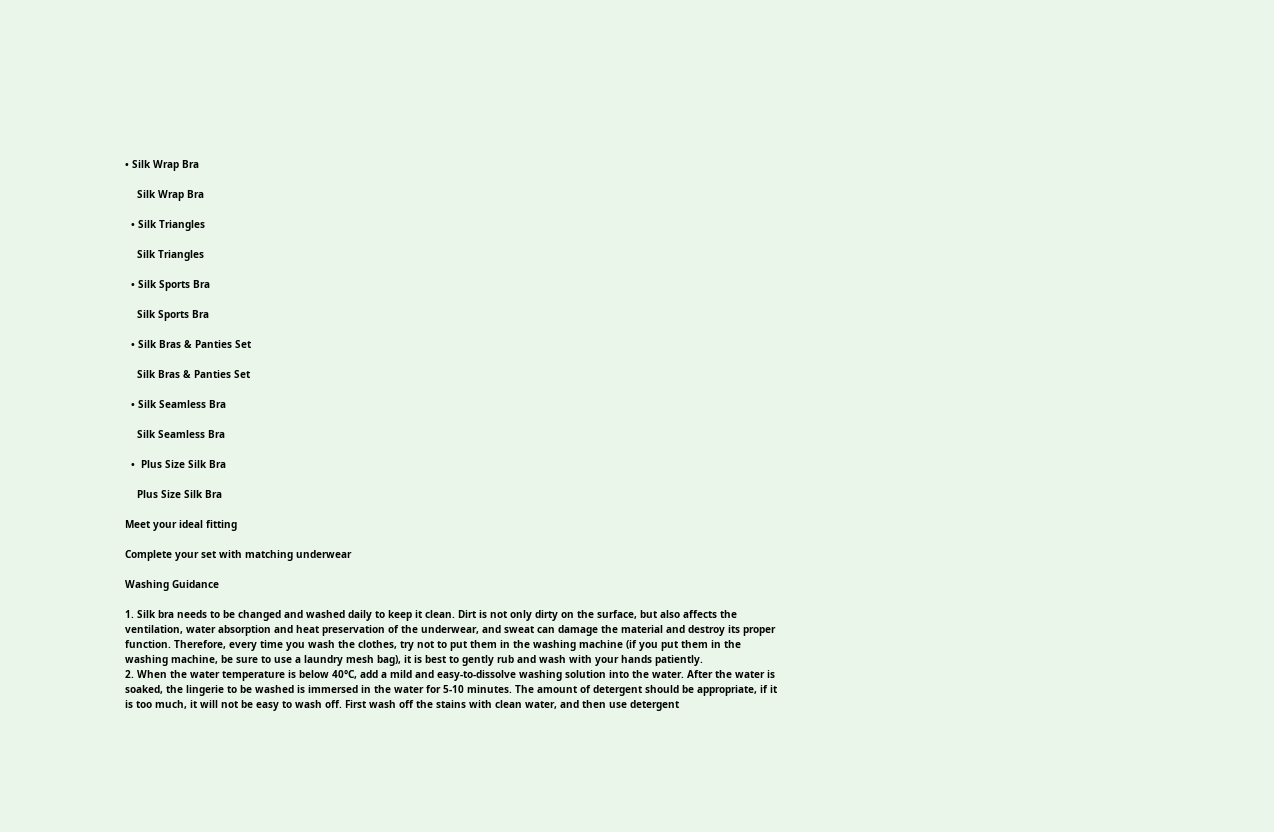• Silk Wrap Bra

    Silk Wrap Bra

  • Silk Triangles

    Silk Triangles

  • Silk Sports Bra

    Silk Sports Bra

  • Silk Bras & Panties Set

    Silk Bras & Panties Set

  • Silk Seamless Bra

    Silk Seamless Bra

  •  Plus Size Silk Bra

    Plus Size Silk Bra

Meet your ideal fitting

Complete your set with matching underwear

Washing Guidance

1. Silk bra needs to be changed and washed daily to keep it clean. Dirt is not only dirty on the surface, but also affects the ventilation, water absorption and heat preservation of the underwear, and sweat can damage the material and destroy its proper function. Therefore, every time you wash the clothes, try not to put them in the washing machine (if you put them in the washing machine, be sure to use a laundry mesh bag), it is best to gently rub and wash with your hands patiently.
2. When the water temperature is below 40°C, add a mild and easy-to-dissolve washing solution into the water. After the water is soaked, the lingerie to be washed is immersed in the water for 5-10 minutes. The amount of detergent should be appropriate, if it is too much, it will not be easy to wash off. First wash off the stains with clean water, and then use detergent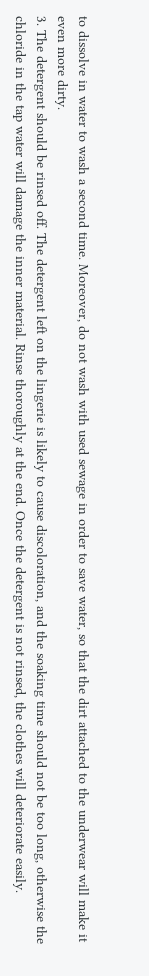to dissolve in water to wash a second time. Moreover, do not wash with used sewage in order to save water, so that the dirt attached to the underwear will make it even more dirty.
3. The detergent should be rinsed off. The detergent left on the lingerie is likely to cause discoloration, and the soaking time should not be too long, otherwise the chloride in the tap water will damage the inner material. Rinse thoroughly at the end. Once the detergent is not rinsed, the clothes will deteriorate easily.